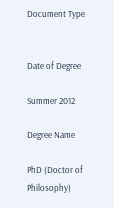Document Type


Date of Degree

Summer 2012

Degree Name

PhD (Doctor of Philosophy)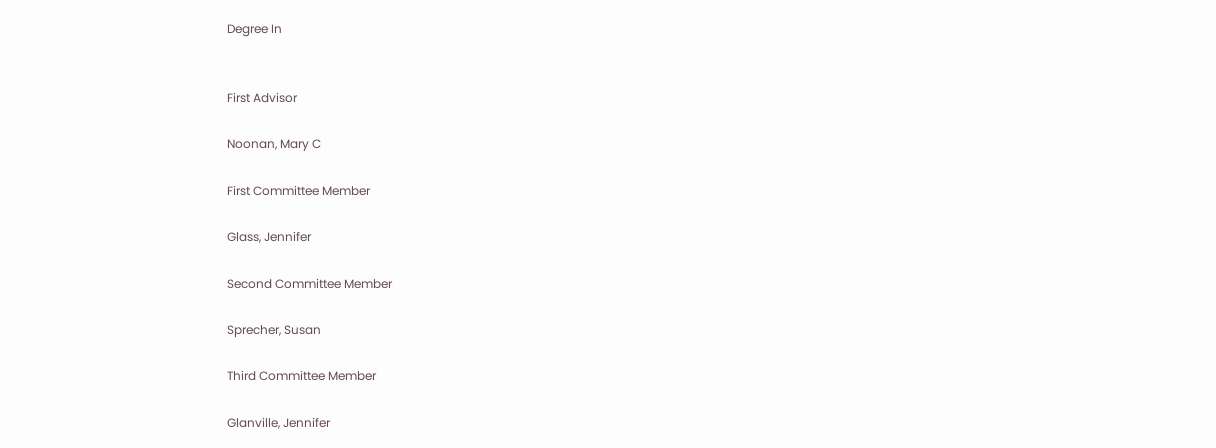Degree In


First Advisor

Noonan, Mary C

First Committee Member

Glass, Jennifer

Second Committee Member

Sprecher, Susan

Third Committee Member

Glanville, Jennifer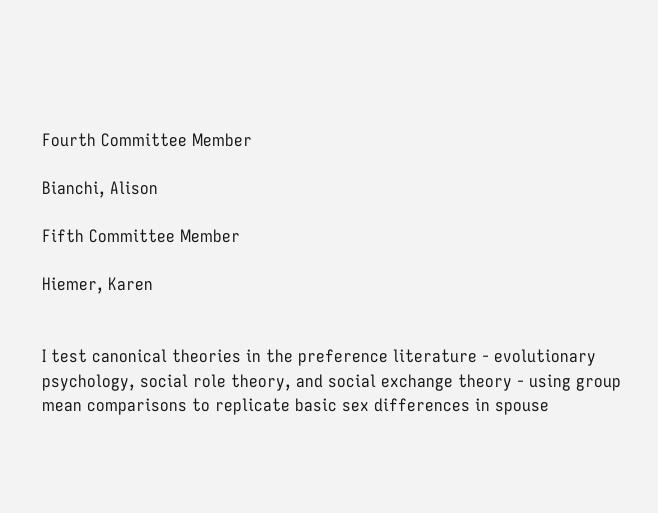Fourth Committee Member

Bianchi, Alison

Fifth Committee Member

Hiemer, Karen


I test canonical theories in the preference literature - evolutionary psychology, social role theory, and social exchange theory - using group mean comparisons to replicate basic sex differences in spouse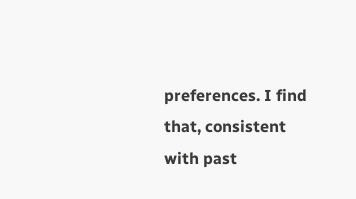preferences. I find that, consistent with past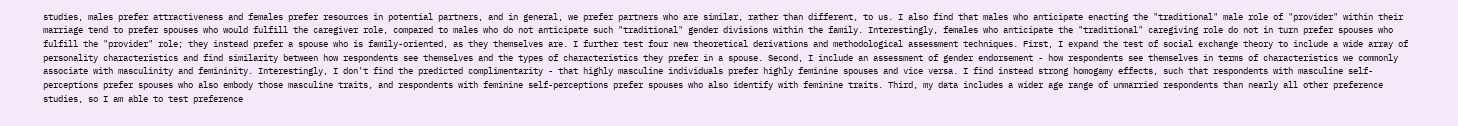studies, males prefer attractiveness and females prefer resources in potential partners, and in general, we prefer partners who are similar, rather than different, to us. I also find that males who anticipate enacting the "traditional" male role of "provider" within their marriage tend to prefer spouses who would fulfill the caregiver role, compared to males who do not anticipate such "traditional" gender divisions within the family. Interestingly, females who anticipate the "traditional" caregiving role do not in turn prefer spouses who fulfill the "provider" role; they instead prefer a spouse who is family-oriented, as they themselves are. I further test four new theoretical derivations and methodological assessment techniques. First, I expand the test of social exchange theory to include a wide array of personality characteristics and find similarity between how respondents see themselves and the types of characteristics they prefer in a spouse. Second, I include an assessment of gender endorsement - how respondents see themselves in terms of characteristics we commonly associate with masculinity and femininity. Interestingly, I don't find the predicted complimentarity - that highly masculine individuals prefer highly feminine spouses and vice versa. I find instead strong homogamy effects, such that respondents with masculine self-perceptions prefer spouses who also embody those masculine traits, and respondents with feminine self-perceptions prefer spouses who also identify with feminine traits. Third, my data includes a wider age range of unmarried respondents than nearly all other preference studies, so I am able to test preference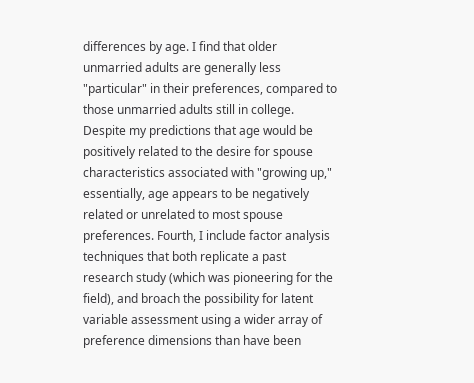differences by age. I find that older unmarried adults are generally less "particular" in their preferences, compared to those unmarried adults still in college. Despite my predictions that age would be positively related to the desire for spouse characteristics associated with "growing up," essentially, age appears to be negatively related or unrelated to most spouse preferences. Fourth, I include factor analysis techniques that both replicate a past research study (which was pioneering for the field), and broach the possibility for latent variable assessment using a wider array of preference dimensions than have been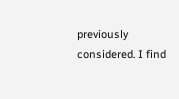previously considered. I find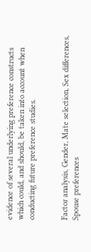evidence of several underlying preference constructs which could, and should, be taken into account when conducting future preference studies.


Factor analysis, Gender, Mate selection, Sex differences, Spouse preferences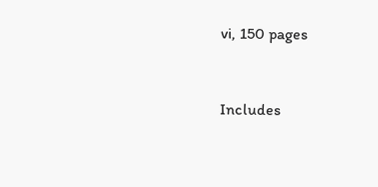vi, 150 pages


Includes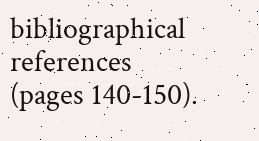bibliographical references (pages 140-150).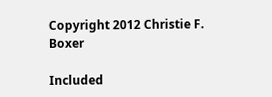Copyright 2012 Christie F. Boxer

Included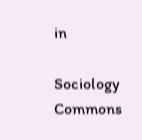in

Sociology Commons